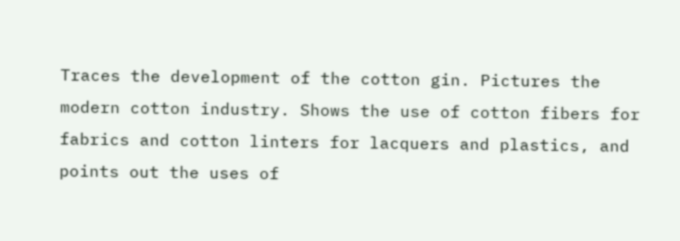Traces the development of the cotton gin. Pictures the modern cotton industry. Shows the use of cotton fibers for fabrics and cotton linters for lacquers and plastics, and points out the uses of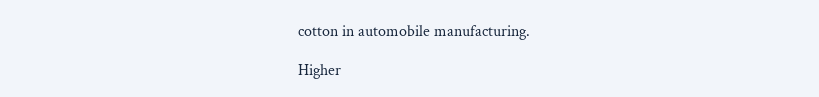cotton in automobile manufacturing.

Higher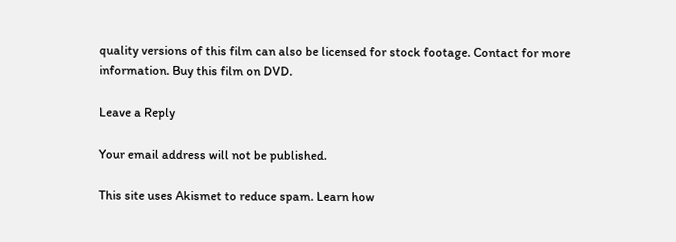quality versions of this film can also be licensed for stock footage. Contact for more information. Buy this film on DVD.

Leave a Reply

Your email address will not be published.

This site uses Akismet to reduce spam. Learn how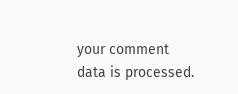your comment data is processed.